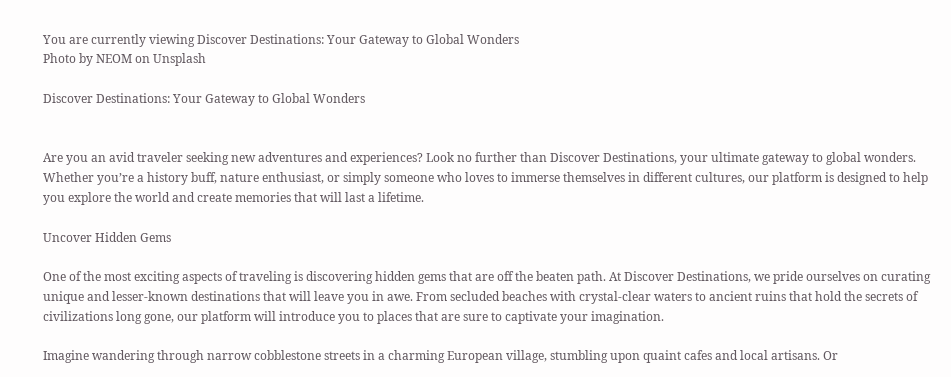You are currently viewing Discover Destinations: Your Gateway to Global Wonders
Photo by NEOM on Unsplash

Discover Destinations: Your Gateway to Global Wonders


Are you an avid traveler seeking new adventures and experiences? Look no further than Discover Destinations, your ultimate gateway to global wonders. Whether you’re a history buff, nature enthusiast, or simply someone who loves to immerse themselves in different cultures, our platform is designed to help you explore the world and create memories that will last a lifetime.

Uncover Hidden Gems

One of the most exciting aspects of traveling is discovering hidden gems that are off the beaten path. At Discover Destinations, we pride ourselves on curating unique and lesser-known destinations that will leave you in awe. From secluded beaches with crystal-clear waters to ancient ruins that hold the secrets of civilizations long gone, our platform will introduce you to places that are sure to captivate your imagination.

Imagine wandering through narrow cobblestone streets in a charming European village, stumbling upon quaint cafes and local artisans. Or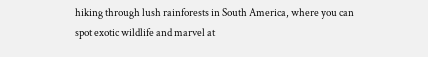hiking through lush rainforests in South America, where you can spot exotic wildlife and marvel at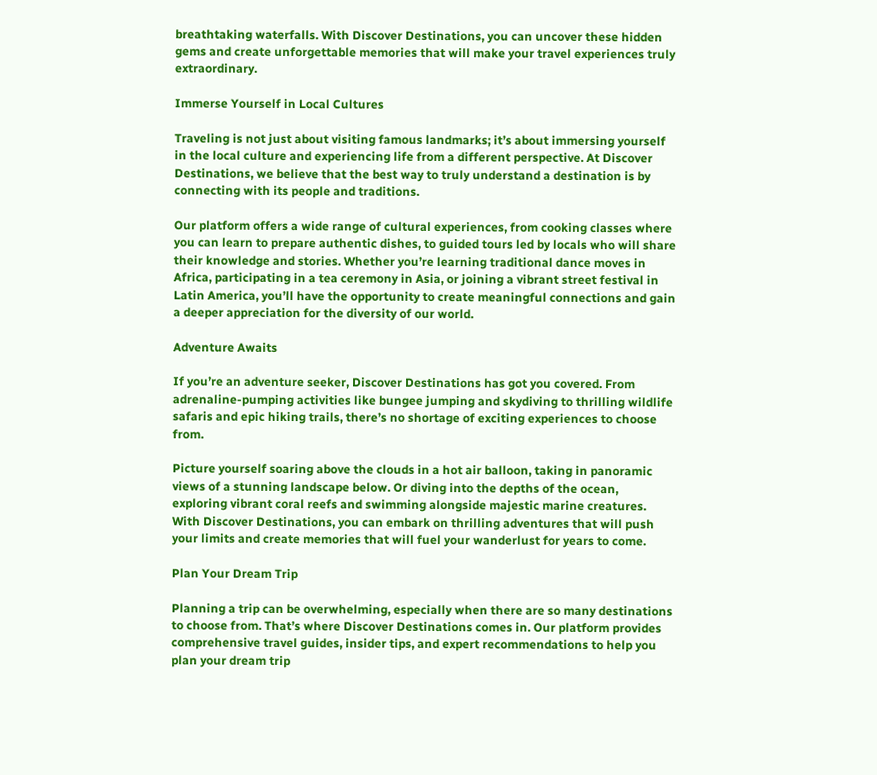breathtaking waterfalls. With Discover Destinations, you can uncover these hidden gems and create unforgettable memories that will make your travel experiences truly extraordinary.

Immerse Yourself in Local Cultures

Traveling is not just about visiting famous landmarks; it’s about immersing yourself in the local culture and experiencing life from a different perspective. At Discover Destinations, we believe that the best way to truly understand a destination is by connecting with its people and traditions.

Our platform offers a wide range of cultural experiences, from cooking classes where you can learn to prepare authentic dishes, to guided tours led by locals who will share their knowledge and stories. Whether you’re learning traditional dance moves in Africa, participating in a tea ceremony in Asia, or joining a vibrant street festival in Latin America, you’ll have the opportunity to create meaningful connections and gain a deeper appreciation for the diversity of our world.

Adventure Awaits

If you’re an adventure seeker, Discover Destinations has got you covered. From adrenaline-pumping activities like bungee jumping and skydiving to thrilling wildlife safaris and epic hiking trails, there’s no shortage of exciting experiences to choose from.

Picture yourself soaring above the clouds in a hot air balloon, taking in panoramic views of a stunning landscape below. Or diving into the depths of the ocean, exploring vibrant coral reefs and swimming alongside majestic marine creatures. With Discover Destinations, you can embark on thrilling adventures that will push your limits and create memories that will fuel your wanderlust for years to come.

Plan Your Dream Trip

Planning a trip can be overwhelming, especially when there are so many destinations to choose from. That’s where Discover Destinations comes in. Our platform provides comprehensive travel guides, insider tips, and expert recommendations to help you plan your dream trip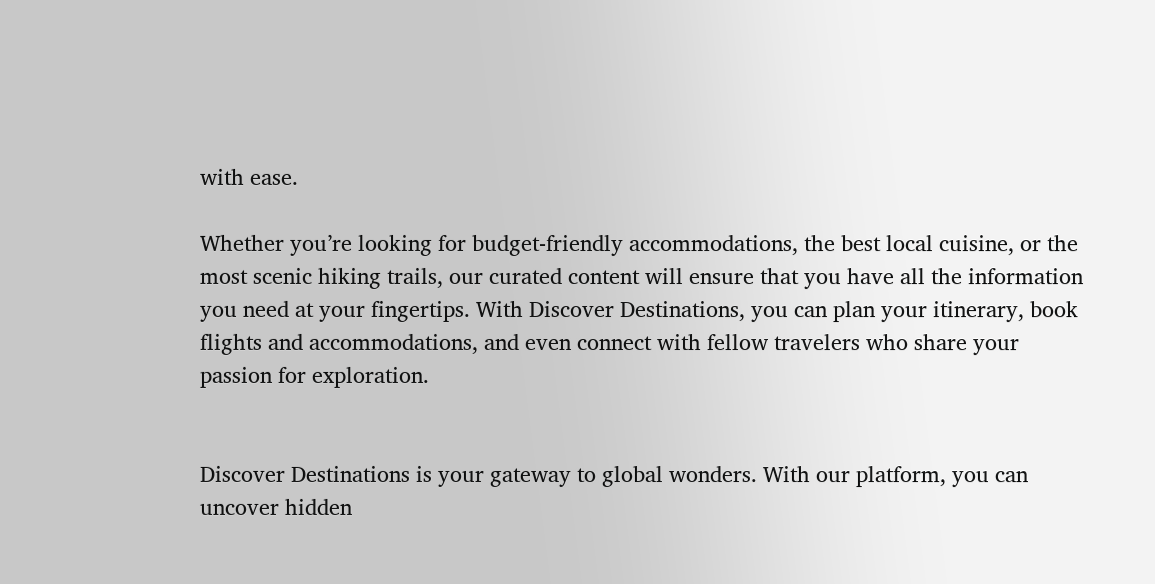with ease.

Whether you’re looking for budget-friendly accommodations, the best local cuisine, or the most scenic hiking trails, our curated content will ensure that you have all the information you need at your fingertips. With Discover Destinations, you can plan your itinerary, book flights and accommodations, and even connect with fellow travelers who share your passion for exploration.


Discover Destinations is your gateway to global wonders. With our platform, you can uncover hidden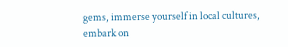gems, immerse yourself in local cultures, embark on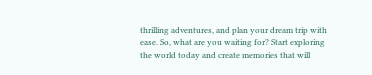thrilling adventures, and plan your dream trip with ease. So, what are you waiting for? Start exploring the world today and create memories that will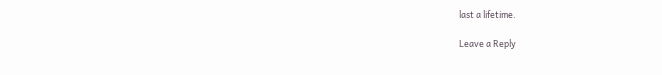last a lifetime.

Leave a Reply